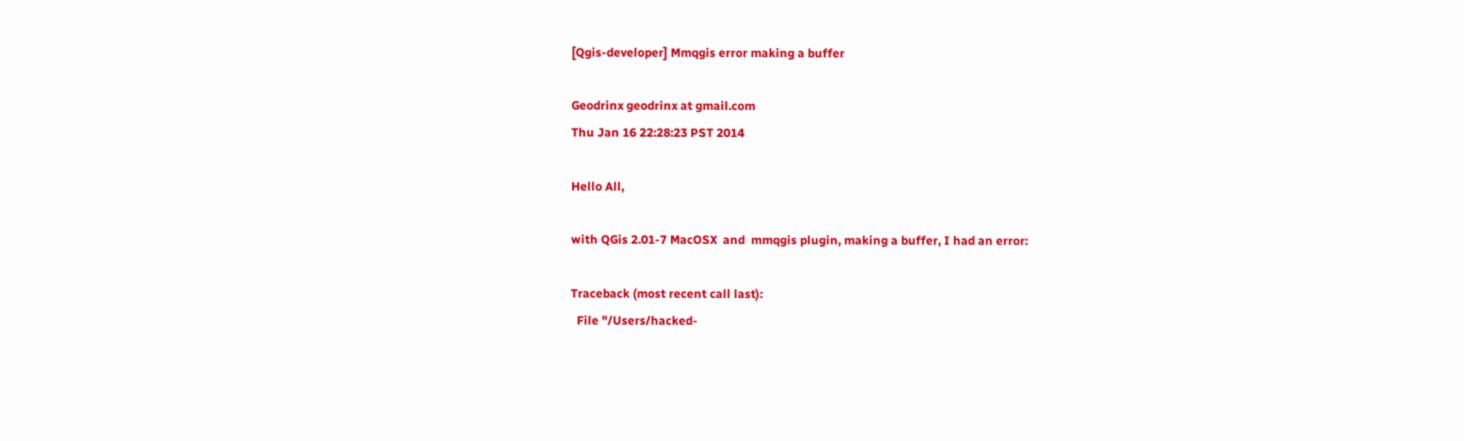[Qgis-developer] Mmqgis error making a buffer

Geodrinx geodrinx at gmail.com
Thu Jan 16 22:28:23 PST 2014

Hello All,

with QGis 2.01-7 MacOSX  and  mmqgis plugin, making a buffer, I had an error:

Traceback (most recent call last):
  File "/Users/hacked-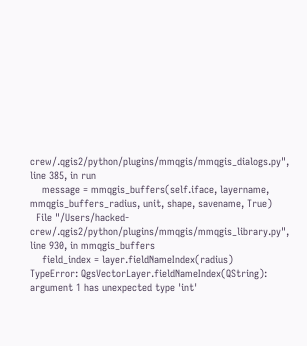crew/.qgis2/python/plugins/mmqgis/mmqgis_dialogs.py", line 385, in run
    message = mmqgis_buffers(self.iface, layername, mmqgis_buffers_radius, unit, shape, savename, True)
  File "/Users/hacked-crew/.qgis2/python/plugins/mmqgis/mmqgis_library.py", line 930, in mmqgis_buffers
    field_index = layer.fieldNameIndex(radius)
TypeError: QgsVectorLayer.fieldNameIndex(QString): argument 1 has unexpected type 'int'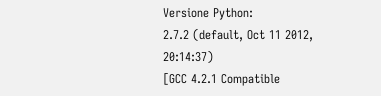Versione Python:
2.7.2 (default, Oct 11 2012, 20:14:37)
[GCC 4.2.1 Compatible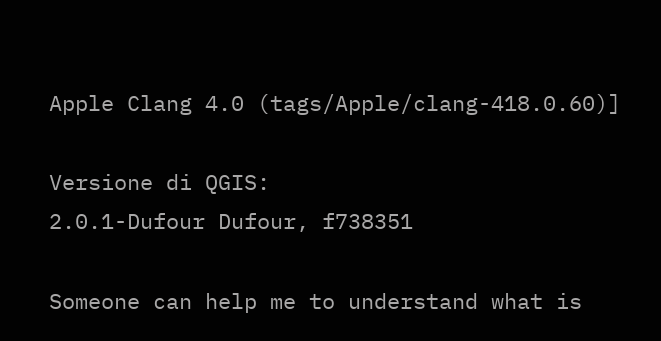Apple Clang 4.0 (tags/Apple/clang-418.0.60)]

Versione di QGIS:
2.0.1-Dufour Dufour, f738351

Someone can help me to understand what is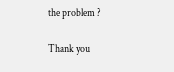the problem ?

Thank you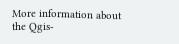More information about the Qgis-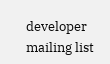developer mailing list